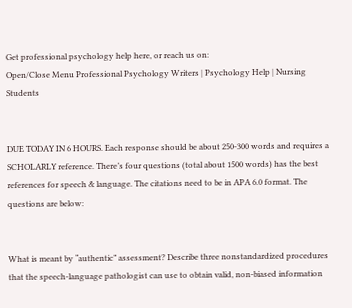Get professional psychology help here, or reach us on:
Open/Close Menu Professional Psychology Writers | Psychology Help | Nursing Students


DUE TODAY IN 6 HOURS. Each response should be about 250-300 words and requires a SCHOLARLY reference. There’s four questions (total about 1500 words) has the best references for speech & language. The citations need to be in APA 6.0 format. The questions are below:


What is meant by “authentic” assessment? Describe three nonstandardized procedures that the speech-language pathologist can use to obtain valid, non-biased information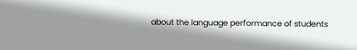about the language performance of students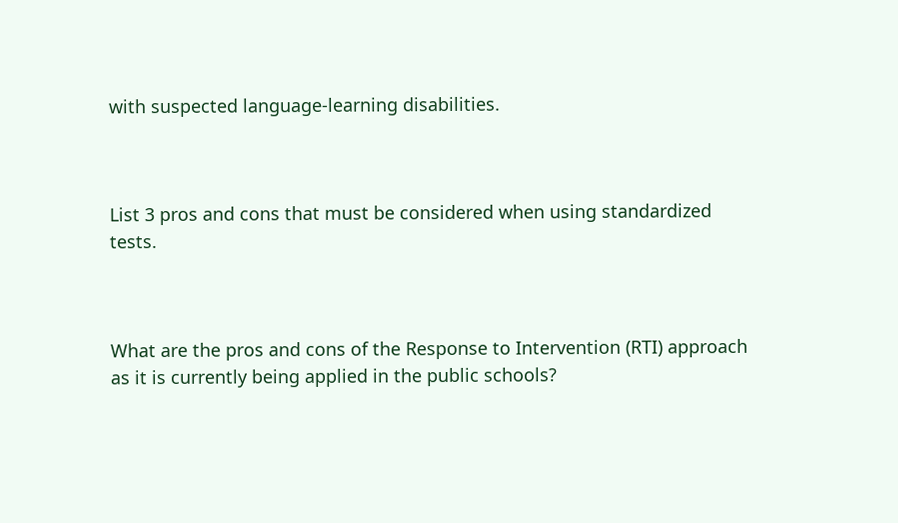with suspected language-learning disabilities.



List 3 pros and cons that must be considered when using standardized tests.



What are the pros and cons of the Response to Intervention (RTI) approach as it is currently being applied in the public schools?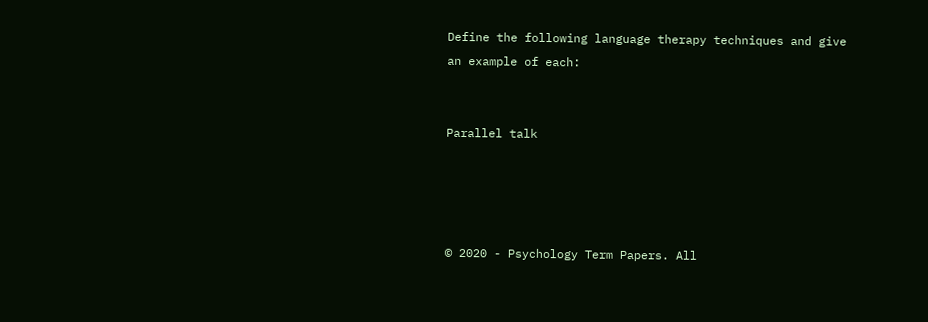Define the following language therapy techniques and give an example of each:


Parallel talk




© 2020 - Psychology Term Papers. All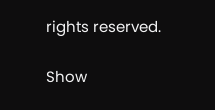rights reserved.

Show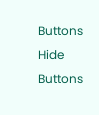Buttons
Hide Buttons